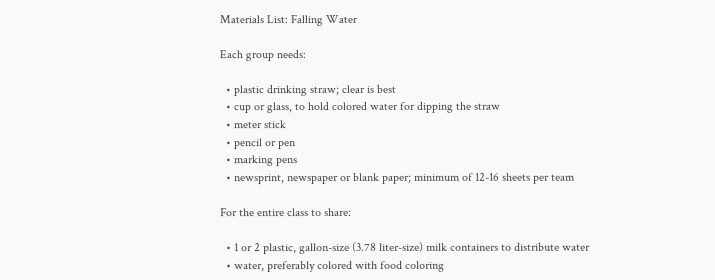Materials List: Falling Water

Each group needs:

  • plastic drinking straw; clear is best
  • cup or glass, to hold colored water for dipping the straw
  • meter stick
  • pencil or pen
  • marking pens
  • newsprint, newspaper or blank paper; minimum of 12-16 sheets per team

For the entire class to share:

  • 1 or 2 plastic, gallon-size (3.78 liter-size) milk containers to distribute water
  • water, preferably colored with food coloring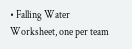• Falling Water Worksheet, one per team